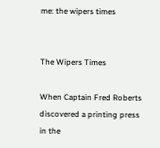me: the wipers times


The Wipers Times

When Captain Fred Roberts discovered a printing press in the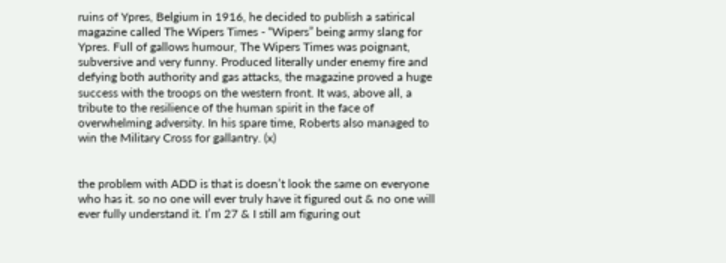ruins of Ypres, Belgium in 1916, he decided to publish a satirical magazine called The Wipers Times - “Wipers” being army slang for Ypres. Full of gallows humour, The Wipers Times was poignant, subversive and very funny. Produced literally under enemy fire and defying both authority and gas attacks, the magazine proved a huge success with the troops on the western front. It was, above all, a tribute to the resilience of the human spirit in the face of overwhelming adversity. In his spare time, Roberts also managed to win the Military Cross for gallantry. (x)


the problem with ADD is that is doesn’t look the same on everyone who has it. so no one will ever truly have it figured out & no one will ever fully understand it. I’m 27 & I still am figuring out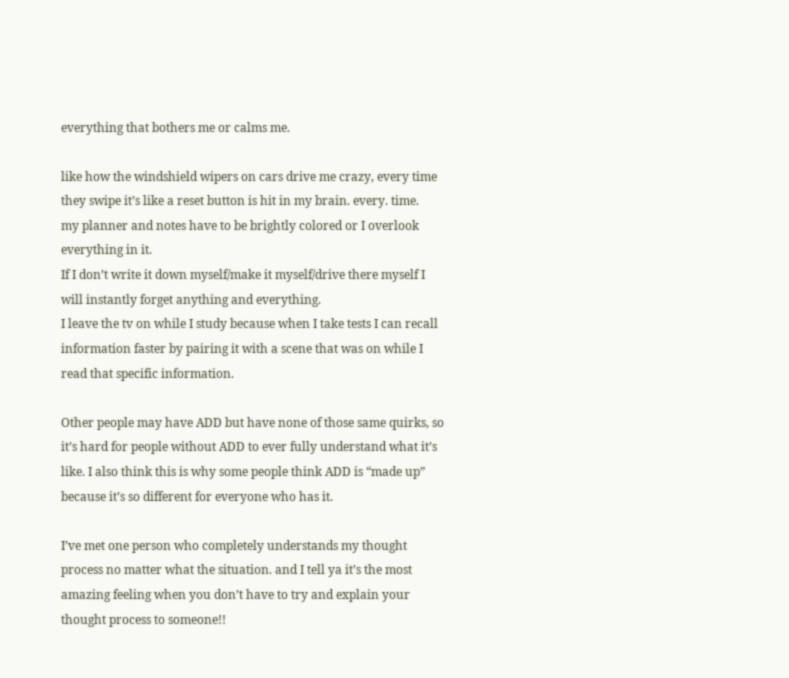everything that bothers me or calms me.

like how the windshield wipers on cars drive me crazy, every time they swipe it’s like a reset button is hit in my brain. every. time.
my planner and notes have to be brightly colored or I overlook everything in it.
If I don’t write it down myself/make it myself/drive there myself I will instantly forget anything and everything.
I leave the tv on while I study because when I take tests I can recall information faster by pairing it with a scene that was on while I read that specific information.

Other people may have ADD but have none of those same quirks, so it’s hard for people without ADD to ever fully understand what it’s like. I also think this is why some people think ADD is “made up” because it’s so different for everyone who has it.

I’ve met one person who completely understands my thought process no matter what the situation. and I tell ya it’s the most amazing feeling when you don’t have to try and explain your thought process to someone!!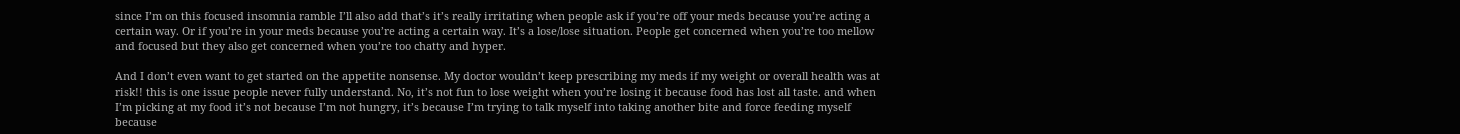since I’m on this focused insomnia ramble I’ll also add that’s it’s really irritating when people ask if you’re off your meds because you’re acting a certain way. Or if you’re in your meds because you’re acting a certain way. It’s a lose/lose situation. People get concerned when you’re too mellow and focused but they also get concerned when you’re too chatty and hyper.

And I don’t even want to get started on the appetite nonsense. My doctor wouldn’t keep prescribing my meds if my weight or overall health was at risk!! this is one issue people never fully understand. No, it’s not fun to lose weight when you’re losing it because food has lost all taste. and when I’m picking at my food it’s not because I’m not hungry, it’s because I’m trying to talk myself into taking another bite and force feeding myself because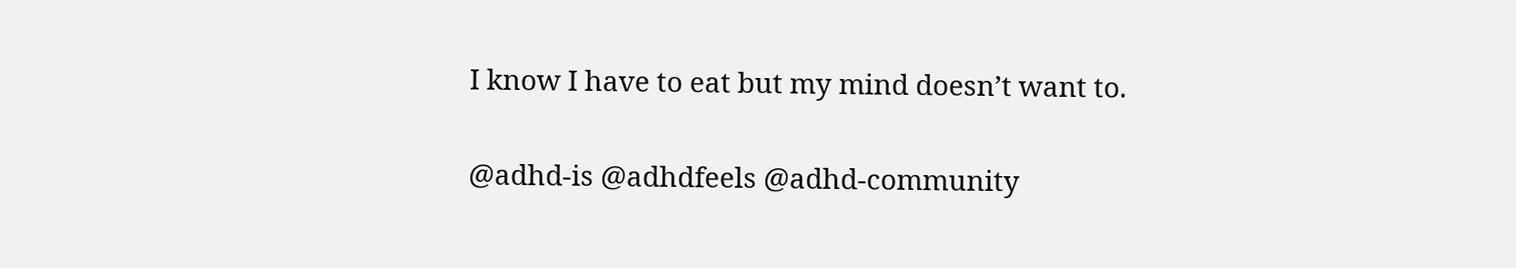I know I have to eat but my mind doesn’t want to.

@adhd-is @adhdfeels @adhd-community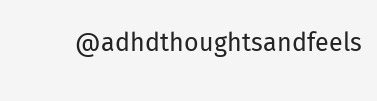@adhdthoughtsandfeels